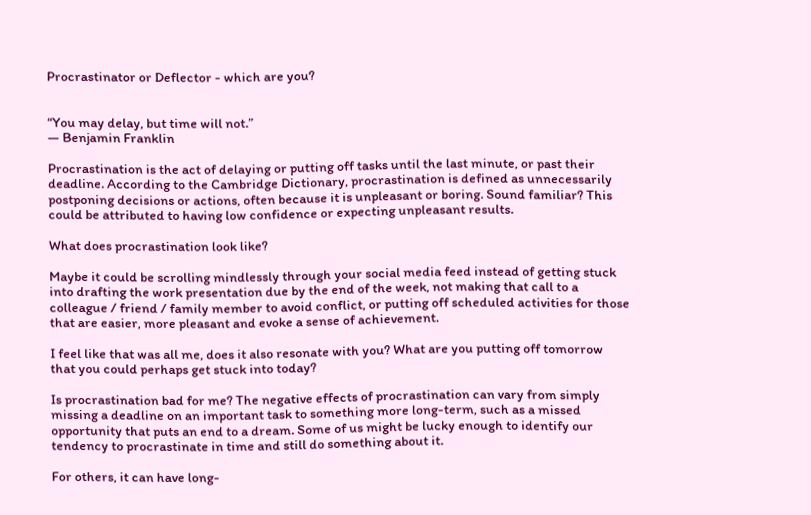Procrastinator or Deflector - which are you?


“You may delay, but time will not.”
― Benjamin Franklin

Procrastination is the act of delaying or putting off tasks until the last minute, or past their deadline. According to the Cambridge Dictionary, procrastination is defined as unnecessarily postponing decisions or actions, often because it is unpleasant or boring. Sound familiar? This could be attributed to having low confidence or expecting unpleasant results.

What does procrastination look like?

Maybe it could be scrolling mindlessly through your social media feed instead of getting stuck into drafting the work presentation due by the end of the week, not making that call to a colleague / friend / family member to avoid conflict, or putting off scheduled activities for those that are easier, more pleasant and evoke a sense of achievement.

I feel like that was all me, does it also resonate with you? What are you putting off tomorrow that you could perhaps get stuck into today?

Is procrastination bad for me? The negative effects of procrastination can vary from simply missing a deadline on an important task to something more long-term, such as a missed opportunity that puts an end to a dream. Some of us might be lucky enough to identify our tendency to procrastinate in time and still do something about it.

For others, it can have long-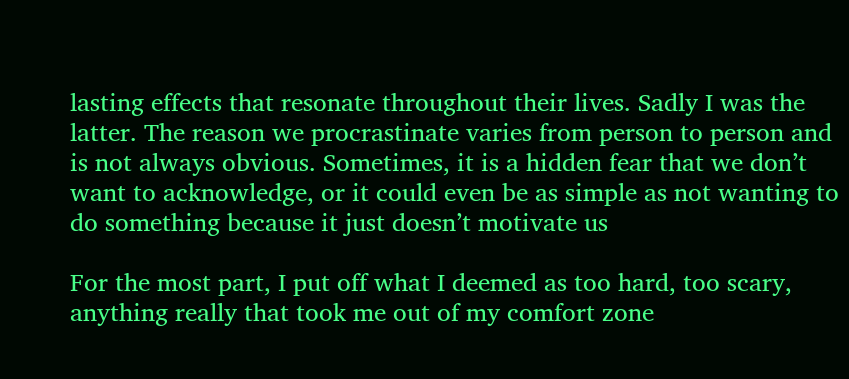lasting effects that resonate throughout their lives. Sadly I was the latter. The reason we procrastinate varies from person to person and is not always obvious. Sometimes, it is a hidden fear that we don’t want to acknowledge, or it could even be as simple as not wanting to do something because it just doesn’t motivate us

For the most part, I put off what I deemed as too hard, too scary, anything really that took me out of my comfort zone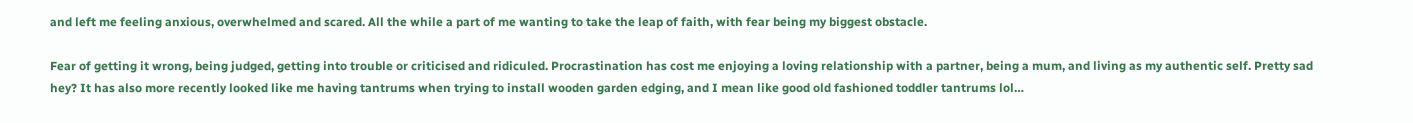and left me feeling anxious, overwhelmed and scared. All the while a part of me wanting to take the leap of faith, with fear being my biggest obstacle.

Fear of getting it wrong, being judged, getting into trouble or criticised and ridiculed. Procrastination has cost me enjoying a loving relationship with a partner, being a mum, and living as my authentic self. Pretty sad hey? It has also more recently looked like me having tantrums when trying to install wooden garden edging, and I mean like good old fashioned toddler tantrums lol…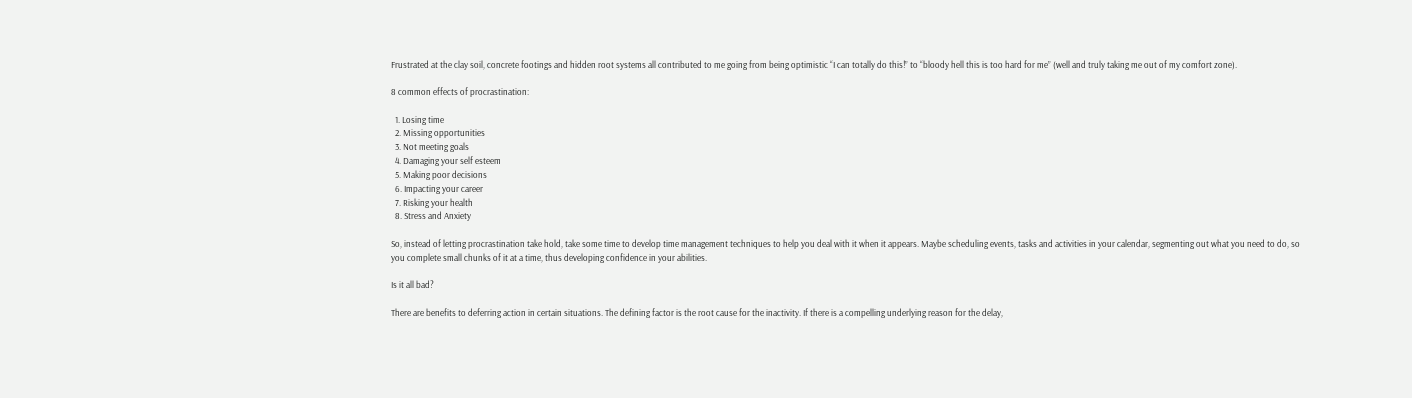Frustrated at the clay soil, concrete footings and hidden root systems all contributed to me going from being optimistic “I can totally do this!” to “bloody hell this is too hard for me” (well and truly taking me out of my comfort zone).

8 common effects of procrastination:

  1. Losing time
  2. Missing opportunities
  3. Not meeting goals
  4. Damaging your self esteem
  5. Making poor decisions
  6. Impacting your career
  7. Risking your health
  8. Stress and Anxiety

So, instead of letting procrastination take hold, take some time to develop time management techniques to help you deal with it when it appears. Maybe scheduling events, tasks and activities in your calendar, segmenting out what you need to do, so you complete small chunks of it at a time, thus developing confidence in your abilities.

Is it all bad?

There are benefits to deferring action in certain situations. The defining factor is the root cause for the inactivity. If there is a compelling underlying reason for the delay,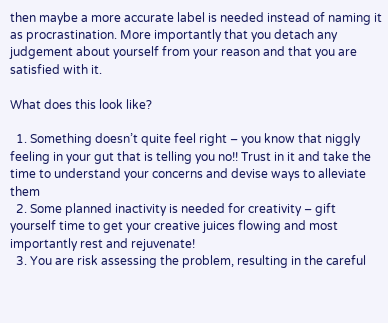then maybe a more accurate label is needed instead of naming it as procrastination. More importantly that you detach any judgement about yourself from your reason and that you are satisfied with it.

What does this look like?

  1. Something doesn’t quite feel right – you know that niggly feeling in your gut that is telling you no!! Trust in it and take the time to understand your concerns and devise ways to alleviate them
  2. Some planned inactivity is needed for creativity – gift yourself time to get your creative juices flowing and most importantly rest and rejuvenate!
  3. You are risk assessing the problem, resulting in the careful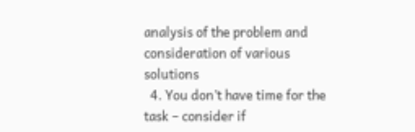analysis of the problem and consideration of various solutions
  4. You don’t have time for the task – consider if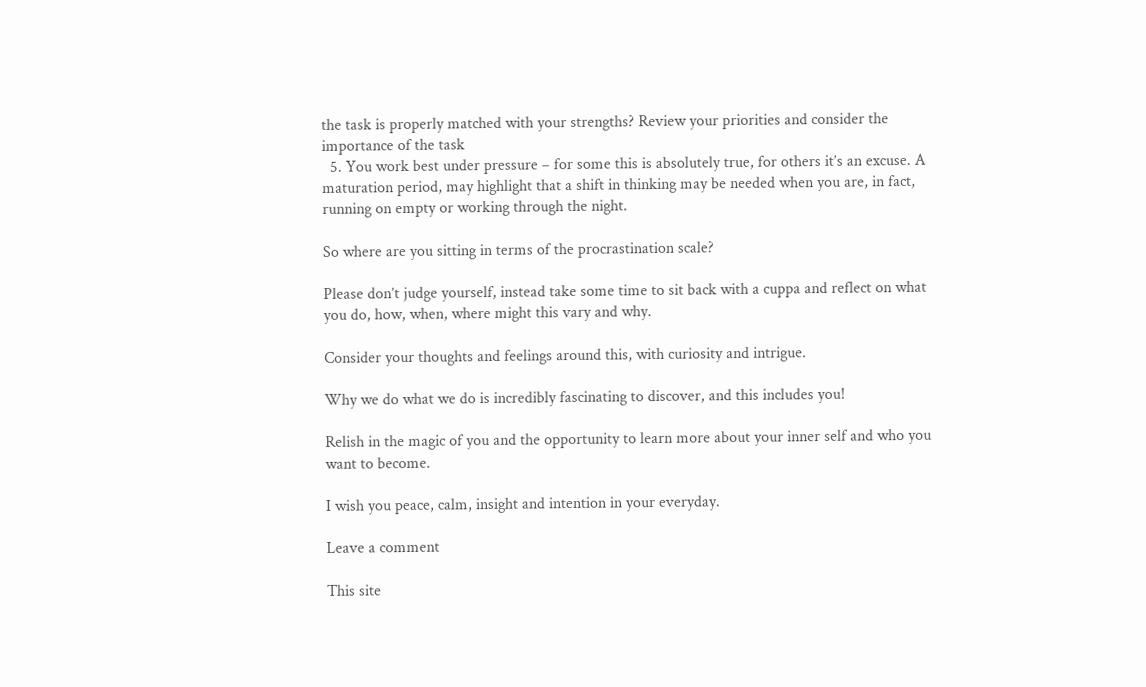the task is properly matched with your strengths? Review your priorities and consider the importance of the task
  5. You work best under pressure – for some this is absolutely true, for others it’s an excuse. A maturation period, may highlight that a shift in thinking may be needed when you are, in fact, running on empty or working through the night.

So where are you sitting in terms of the procrastination scale?

Please don’t judge yourself, instead take some time to sit back with a cuppa and reflect on what you do, how, when, where might this vary and why.

Consider your thoughts and feelings around this, with curiosity and intrigue.

Why we do what we do is incredibly fascinating to discover, and this includes you!

Relish in the magic of you and the opportunity to learn more about your inner self and who you want to become.

I wish you peace, calm, insight and intention in your everyday.

Leave a comment

This site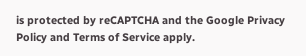is protected by reCAPTCHA and the Google Privacy Policy and Terms of Service apply.